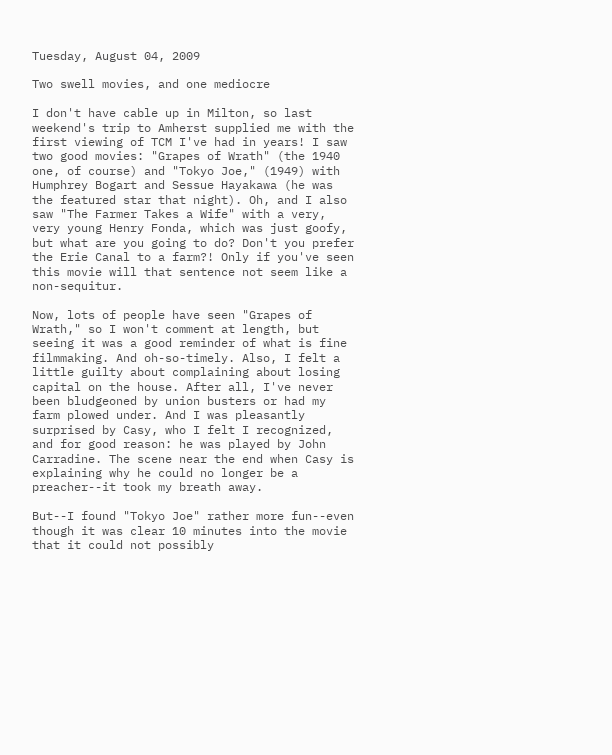Tuesday, August 04, 2009

Two swell movies, and one mediocre

I don't have cable up in Milton, so last weekend's trip to Amherst supplied me with the first viewing of TCM I've had in years! I saw two good movies: "Grapes of Wrath" (the 1940 one, of course) and "Tokyo Joe," (1949) with Humphrey Bogart and Sessue Hayakawa (he was the featured star that night). Oh, and I also saw "The Farmer Takes a Wife" with a very, very young Henry Fonda, which was just goofy, but what are you going to do? Don't you prefer the Erie Canal to a farm?! Only if you've seen this movie will that sentence not seem like a non-sequitur.

Now, lots of people have seen "Grapes of Wrath," so I won't comment at length, but seeing it was a good reminder of what is fine filmmaking. And oh-so-timely. Also, I felt a little guilty about complaining about losing capital on the house. After all, I've never been bludgeoned by union busters or had my farm plowed under. And I was pleasantly surprised by Casy, who I felt I recognized, and for good reason: he was played by John Carradine. The scene near the end when Casy is explaining why he could no longer be a preacher--it took my breath away.

But--I found "Tokyo Joe" rather more fun--even though it was clear 10 minutes into the movie that it could not possibly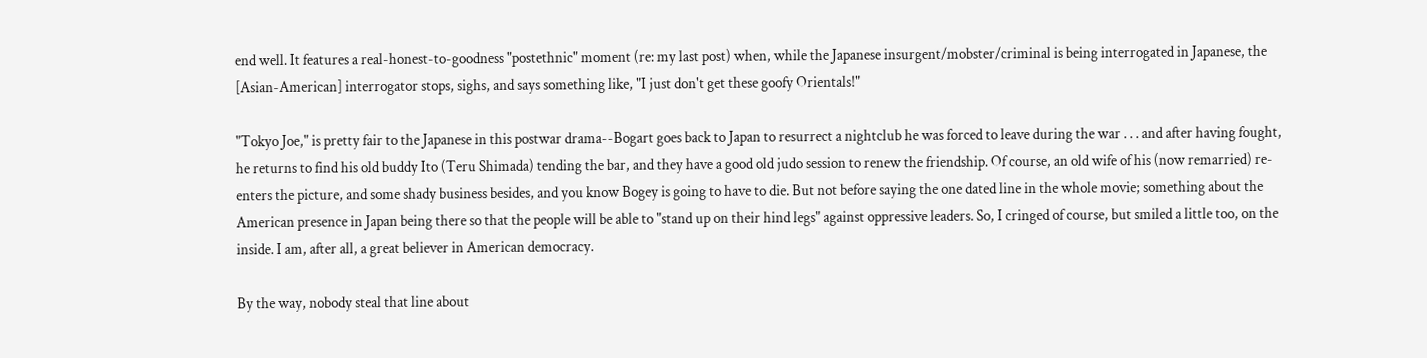end well. It features a real-honest-to-goodness "postethnic" moment (re: my last post) when, while the Japanese insurgent/mobster/criminal is being interrogated in Japanese, the [Asian-American] interrogator stops, sighs, and says something like, "I just don't get these goofy Orientals!"

"Tokyo Joe," is pretty fair to the Japanese in this postwar drama--Bogart goes back to Japan to resurrect a nightclub he was forced to leave during the war . . . and after having fought, he returns to find his old buddy Ito (Teru Shimada) tending the bar, and they have a good old judo session to renew the friendship. Of course, an old wife of his (now remarried) re-enters the picture, and some shady business besides, and you know Bogey is going to have to die. But not before saying the one dated line in the whole movie; something about the American presence in Japan being there so that the people will be able to "stand up on their hind legs" against oppressive leaders. So, I cringed of course, but smiled a little too, on the inside. I am, after all, a great believer in American democracy.

By the way, nobody steal that line about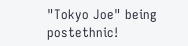"Tokyo Joe" being postethnic!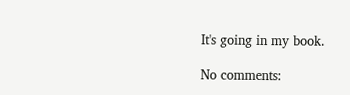It's going in my book.

No comments: